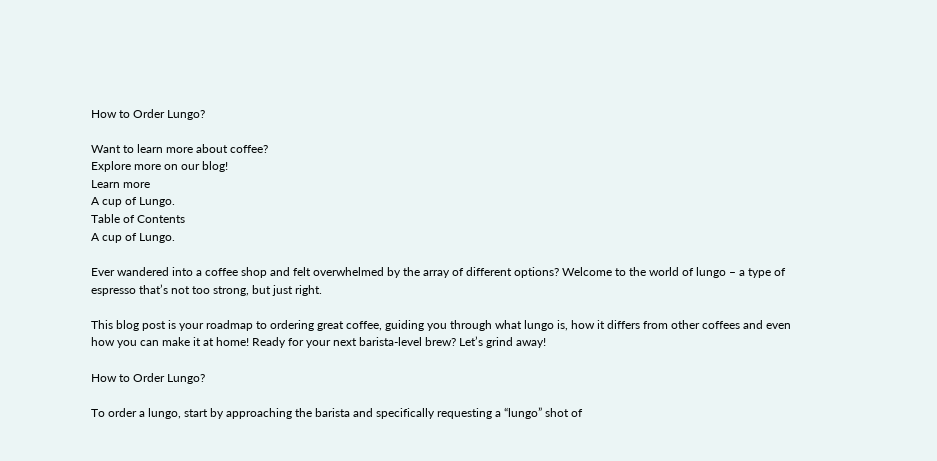How to Order Lungo?

Want to learn more about coffee?
Explore more on our blog!
Learn more
A cup of Lungo.
Table of Contents
A cup of Lungo.

Ever wandered into a coffee shop and felt overwhelmed by the array of different options? Welcome to the world of lungo – a type of espresso that’s not too strong, but just right.

This blog post is your roadmap to ordering great coffee, guiding you through what lungo is, how it differs from other coffees and even how you can make it at home! Ready for your next barista-level brew? Let’s grind away!

How to Order Lungo?

To order a lungo, start by approaching the barista and specifically requesting a “lungo” shot of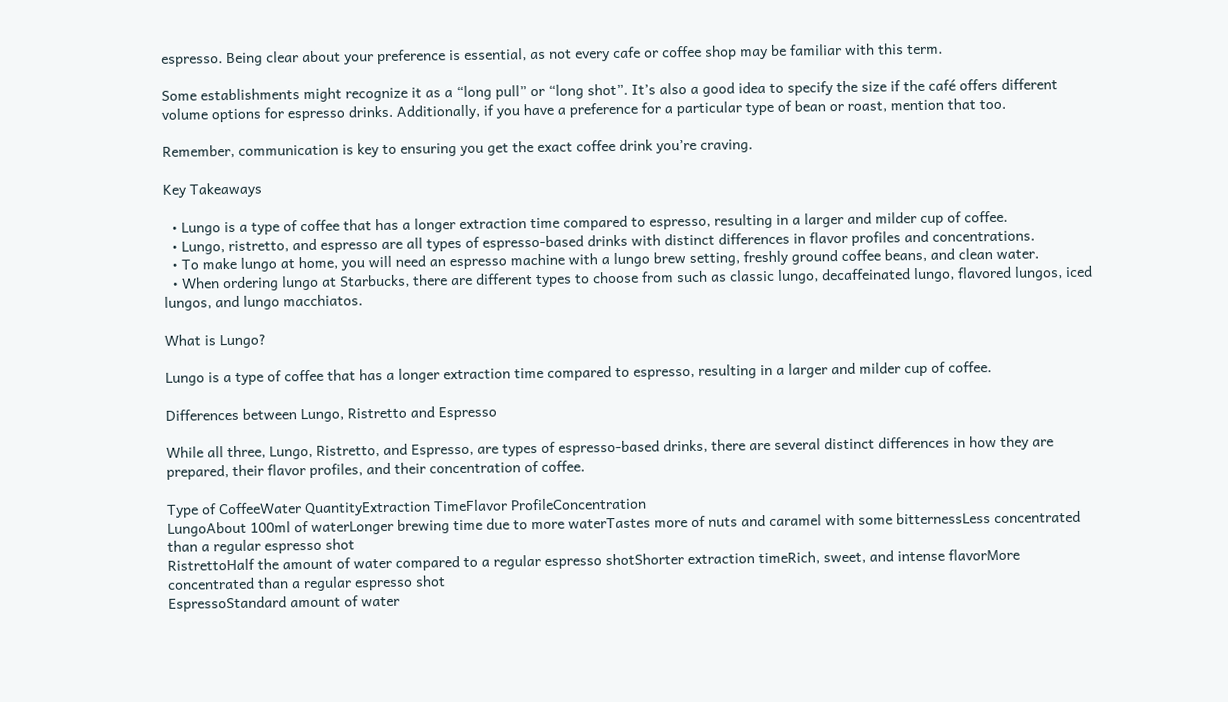espresso. Being clear about your preference is essential, as not every cafe or coffee shop may be familiar with this term.

Some establishments might recognize it as a “long pull” or “long shot”. It’s also a good idea to specify the size if the café offers different volume options for espresso drinks. Additionally, if you have a preference for a particular type of bean or roast, mention that too.

Remember, communication is key to ensuring you get the exact coffee drink you’re craving.

Key Takeaways

  • Lungo is a type of coffee that has a longer extraction time compared to espresso, resulting in a larger and milder cup of coffee.
  • Lungo, ristretto, and espresso are all types of espresso-based drinks with distinct differences in flavor profiles and concentrations.
  • To make lungo at home, you will need an espresso machine with a lungo brew setting, freshly ground coffee beans, and clean water.
  • When ordering lungo at Starbucks, there are different types to choose from such as classic lungo, decaffeinated lungo, flavored lungos, iced lungos, and lungo macchiatos.

What is Lungo?

Lungo is a type of coffee that has a longer extraction time compared to espresso, resulting in a larger and milder cup of coffee.

Differences between Lungo, Ristretto and Espresso

While all three, Lungo, Ristretto, and Espresso, are types of espresso-based drinks, there are several distinct differences in how they are prepared, their flavor profiles, and their concentration of coffee.

Type of CoffeeWater QuantityExtraction TimeFlavor ProfileConcentration
LungoAbout 100ml of waterLonger brewing time due to more waterTastes more of nuts and caramel with some bitternessLess concentrated than a regular espresso shot
RistrettoHalf the amount of water compared to a regular espresso shotShorter extraction timeRich, sweet, and intense flavorMore concentrated than a regular espresso shot
EspressoStandard amount of water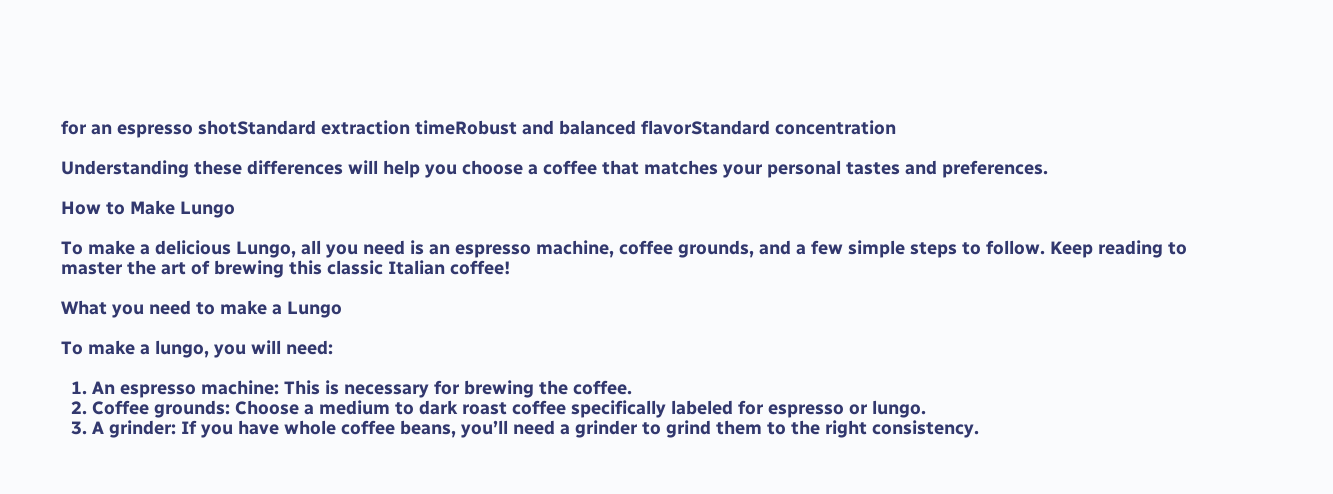for an espresso shotStandard extraction timeRobust and balanced flavorStandard concentration

Understanding these differences will help you choose a coffee that matches your personal tastes and preferences.

How to Make Lungo

To make a delicious Lungo, all you need is an espresso machine, coffee grounds, and a few simple steps to follow. Keep reading to master the art of brewing this classic Italian coffee!

What you need to make a Lungo

To make a lungo, you will need:

  1. An espresso machine: This is necessary for brewing the coffee.
  2. Coffee grounds: Choose a medium to dark roast coffee specifically labeled for espresso or lungo.
  3. A grinder: If you have whole coffee beans, you’ll need a grinder to grind them to the right consistency.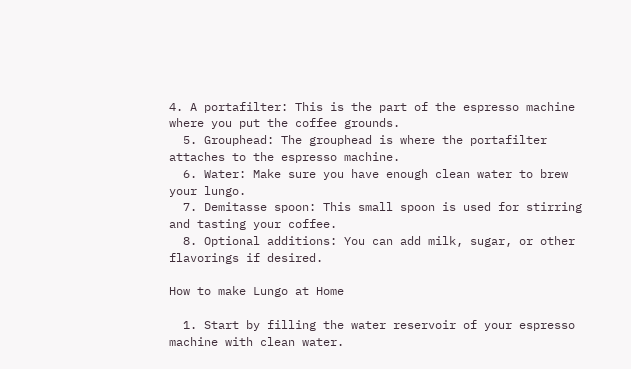4. A portafilter: This is the part of the espresso machine where you put the coffee grounds.
  5. Grouphead: The grouphead is where the portafilter attaches to the espresso machine.
  6. Water: Make sure you have enough clean water to brew your lungo.
  7. Demitasse spoon: This small spoon is used for stirring and tasting your coffee.
  8. Optional additions: You can add milk, sugar, or other flavorings if desired.

How to make Lungo at Home

  1. Start by filling the water reservoir of your espresso machine with clean water.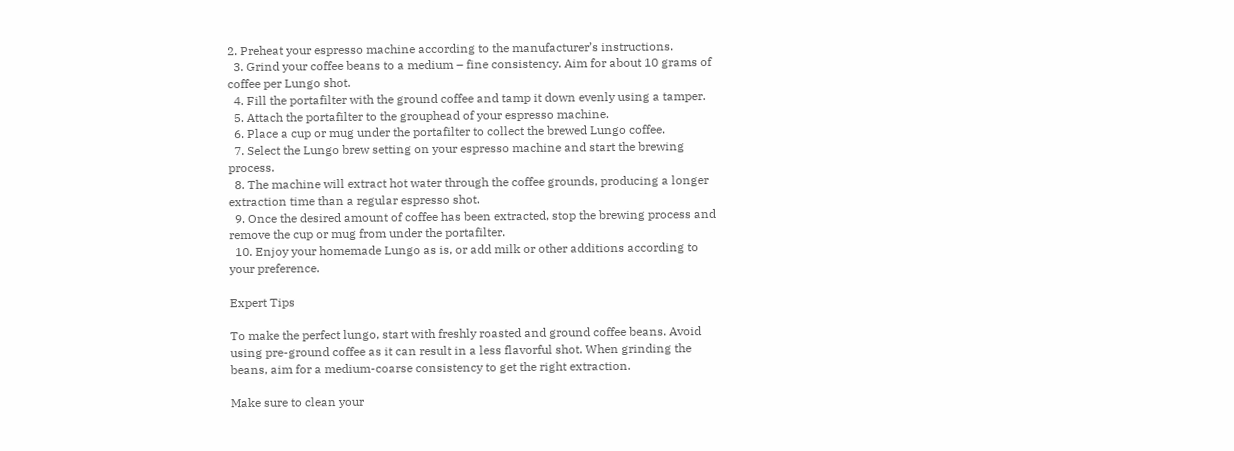2. Preheat your espresso machine according to the manufacturer’s instructions.
  3. Grind your coffee beans to a medium – fine consistency. Aim for about 10 grams of coffee per Lungo shot.
  4. Fill the portafilter with the ground coffee and tamp it down evenly using a tamper.
  5. Attach the portafilter to the grouphead of your espresso machine.
  6. Place a cup or mug under the portafilter to collect the brewed Lungo coffee.
  7. Select the Lungo brew setting on your espresso machine and start the brewing process.
  8. The machine will extract hot water through the coffee grounds, producing a longer extraction time than a regular espresso shot.
  9. Once the desired amount of coffee has been extracted, stop the brewing process and remove the cup or mug from under the portafilter.
  10. Enjoy your homemade Lungo as is, or add milk or other additions according to your preference.

Expert Tips

To make the perfect lungo, start with freshly roasted and ground coffee beans. Avoid using pre-ground coffee as it can result in a less flavorful shot. When grinding the beans, aim for a medium-coarse consistency to get the right extraction.

Make sure to clean your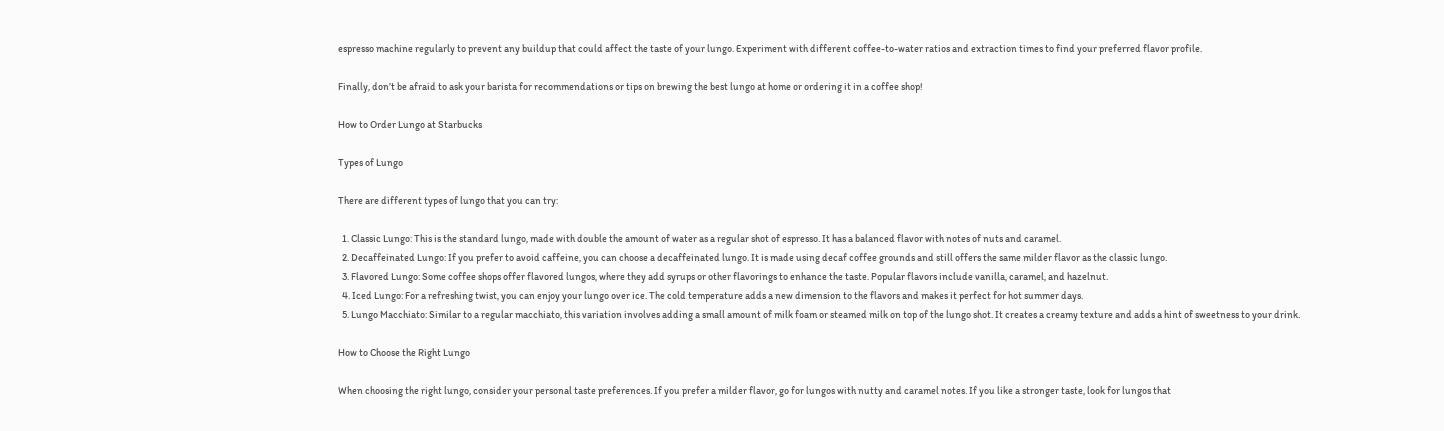espresso machine regularly to prevent any buildup that could affect the taste of your lungo. Experiment with different coffee-to-water ratios and extraction times to find your preferred flavor profile.

Finally, don’t be afraid to ask your barista for recommendations or tips on brewing the best lungo at home or ordering it in a coffee shop!

How to Order Lungo at Starbucks

Types of Lungo

There are different types of lungo that you can try:

  1. Classic Lungo: This is the standard lungo, made with double the amount of water as a regular shot of espresso. It has a balanced flavor with notes of nuts and caramel.
  2. Decaffeinated Lungo: If you prefer to avoid caffeine, you can choose a decaffeinated lungo. It is made using decaf coffee grounds and still offers the same milder flavor as the classic lungo.
  3. Flavored Lungo: Some coffee shops offer flavored lungos, where they add syrups or other flavorings to enhance the taste. Popular flavors include vanilla, caramel, and hazelnut.
  4. Iced Lungo: For a refreshing twist, you can enjoy your lungo over ice. The cold temperature adds a new dimension to the flavors and makes it perfect for hot summer days.
  5. Lungo Macchiato: Similar to a regular macchiato, this variation involves adding a small amount of milk foam or steamed milk on top of the lungo shot. It creates a creamy texture and adds a hint of sweetness to your drink.

How to Choose the Right Lungo

When choosing the right lungo, consider your personal taste preferences. If you prefer a milder flavor, go for lungos with nutty and caramel notes. If you like a stronger taste, look for lungos that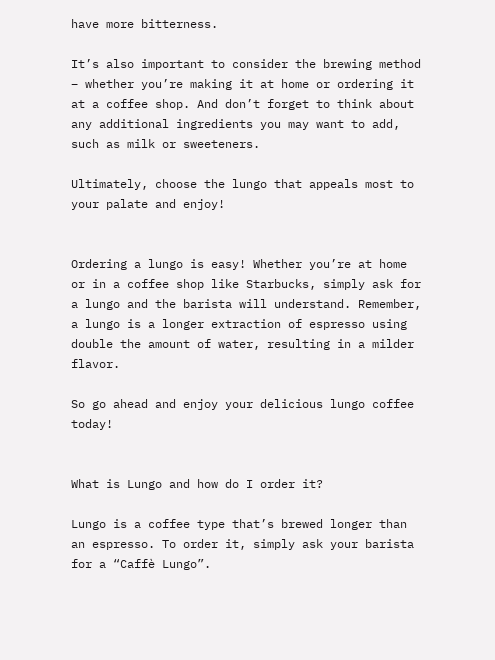have more bitterness.

It’s also important to consider the brewing method – whether you’re making it at home or ordering it at a coffee shop. And don’t forget to think about any additional ingredients you may want to add, such as milk or sweeteners.

Ultimately, choose the lungo that appeals most to your palate and enjoy!


Ordering a lungo is easy! Whether you’re at home or in a coffee shop like Starbucks, simply ask for a lungo and the barista will understand. Remember, a lungo is a longer extraction of espresso using double the amount of water, resulting in a milder flavor.

So go ahead and enjoy your delicious lungo coffee today!


What is Lungo and how do I order it?

Lungo is a coffee type that’s brewed longer than an espresso. To order it, simply ask your barista for a “Caffè Lungo”.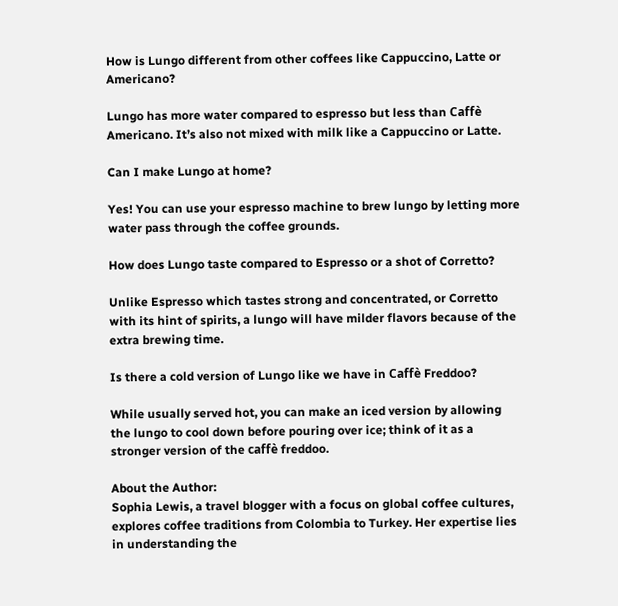How is Lungo different from other coffees like Cappuccino, Latte or Americano?

Lungo has more water compared to espresso but less than Caffè Americano. It’s also not mixed with milk like a Cappuccino or Latte.

Can I make Lungo at home?

Yes! You can use your espresso machine to brew lungo by letting more water pass through the coffee grounds.

How does Lungo taste compared to Espresso or a shot of Corretto?

Unlike Espresso which tastes strong and concentrated, or Corretto with its hint of spirits, a lungo will have milder flavors because of the extra brewing time.

Is there a cold version of Lungo like we have in Caffè Freddoo?

While usually served hot, you can make an iced version by allowing the lungo to cool down before pouring over ice; think of it as a stronger version of the caffè freddoo.

About the Author:
Sophia Lewis, a travel blogger with a focus on global coffee cultures, explores coffee traditions from Colombia to Turkey. Her expertise lies in understanding the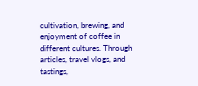cultivation, brewing, and enjoyment of coffee in different cultures. Through articles, travel vlogs, and tastings,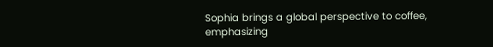Sophia brings a global perspective to coffee, emphasizing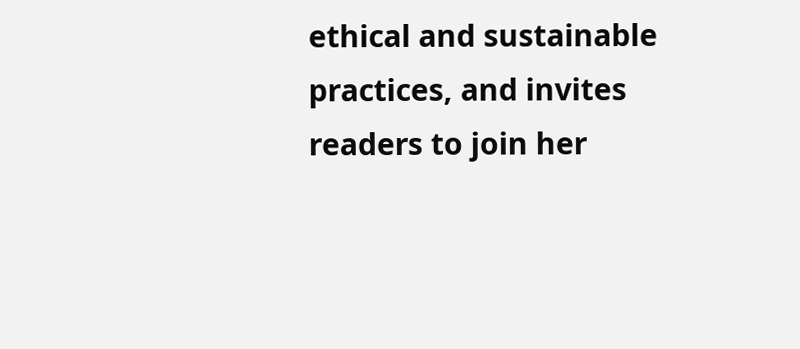ethical and sustainable practices, and invites readers to join her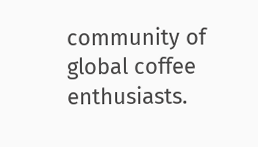community of global coffee enthusiasts.